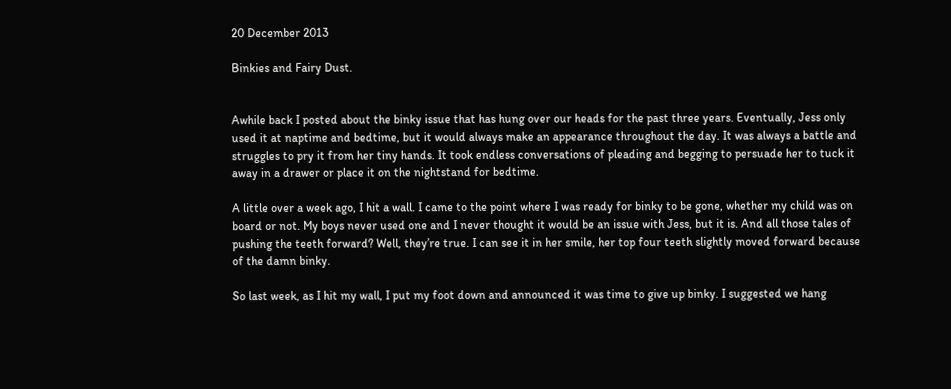20 December 2013

Binkies and Fairy Dust.


Awhile back I posted about the binky issue that has hung over our heads for the past three years. Eventually, Jess only used it at naptime and bedtime, but it would always make an appearance throughout the day. It was always a battle and struggles to pry it from her tiny hands. It took endless conversations of pleading and begging to persuade her to tuck it away in a drawer or place it on the nightstand for bedtime.

A little over a week ago, I hit a wall. I came to the point where I was ready for binky to be gone, whether my child was on board or not. My boys never used one and I never thought it would be an issue with Jess, but it is. And all those tales of pushing the teeth forward? Well, they’re true. I can see it in her smile, her top four teeth slightly moved forward because of the damn binky.

So last week, as I hit my wall, I put my foot down and announced it was time to give up binky. I suggested we hang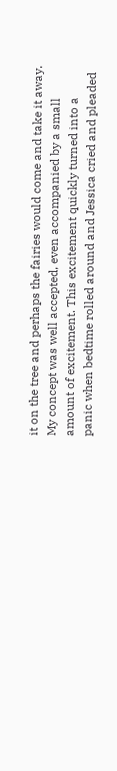it on the tree and perhaps the fairies would come and take it away. My concept was well accepted, even accompanied by a small amount of excitement. This excitement quickly turned into a panic when bedtime rolled around and Jessica cried and pleaded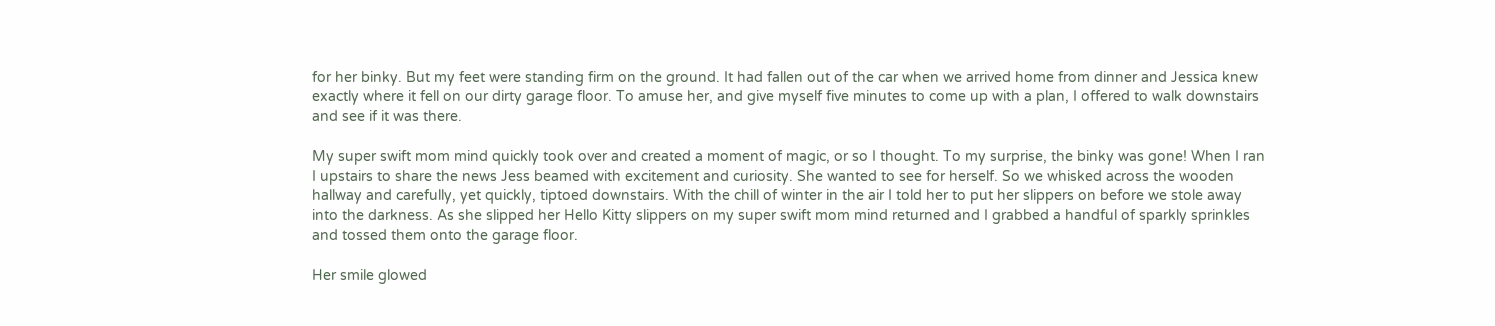for her binky. But my feet were standing firm on the ground. It had fallen out of the car when we arrived home from dinner and Jessica knew exactly where it fell on our dirty garage floor. To amuse her, and give myself five minutes to come up with a plan, I offered to walk downstairs and see if it was there.

My super swift mom mind quickly took over and created a moment of magic, or so I thought. To my surprise, the binky was gone! When I ran I upstairs to share the news Jess beamed with excitement and curiosity. She wanted to see for herself. So we whisked across the wooden hallway and carefully, yet quickly, tiptoed downstairs. With the chill of winter in the air I told her to put her slippers on before we stole away into the darkness. As she slipped her Hello Kitty slippers on my super swift mom mind returned and I grabbed a handful of sparkly sprinkles and tossed them onto the garage floor.

Her smile glowed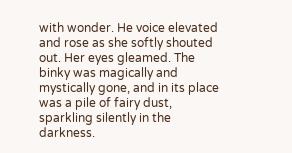with wonder. He voice elevated and rose as she softly shouted out. Her eyes gleamed. The binky was magically and mystically gone, and in its place was a pile of fairy dust, sparkling silently in the darkness.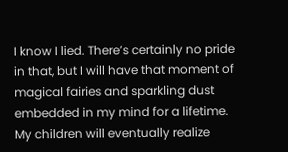I know I lied. There’s certainly no pride in that, but I will have that moment of magical fairies and sparkling dust embedded in my mind for a lifetime. My children will eventually realize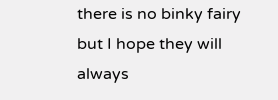there is no binky fairy but I hope they will always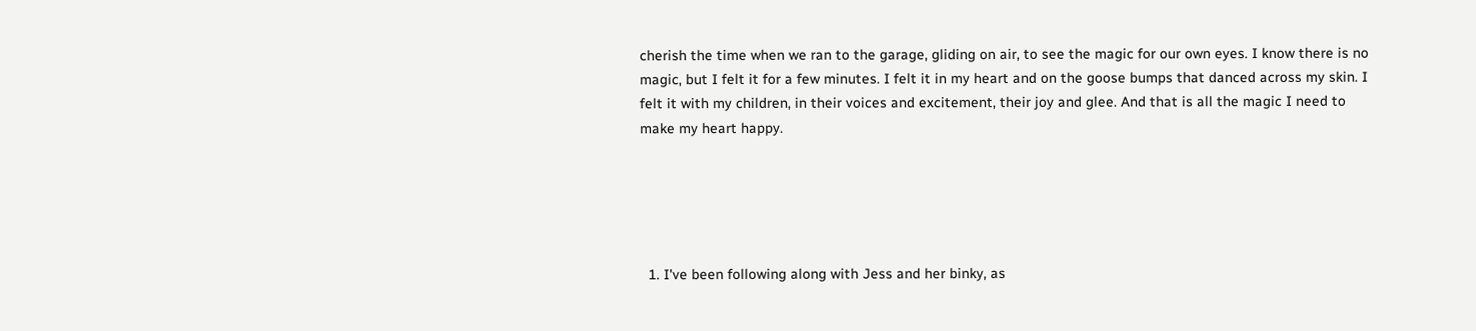cherish the time when we ran to the garage, gliding on air, to see the magic for our own eyes. I know there is no magic, but I felt it for a few minutes. I felt it in my heart and on the goose bumps that danced across my skin. I felt it with my children, in their voices and excitement, their joy and glee. And that is all the magic I need to make my heart happy.





  1. I've been following along with Jess and her binky, as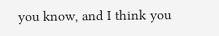you know, and I think you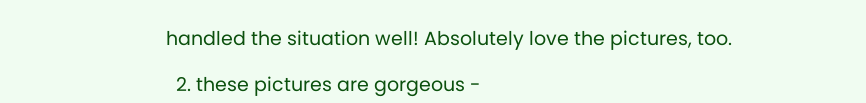handled the situation well! Absolutely love the pictures, too.

  2. these pictures are gorgeous -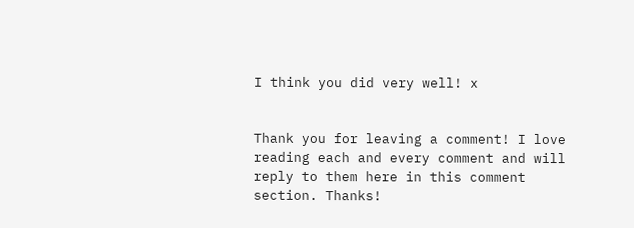I think you did very well! x


Thank you for leaving a comment! I love reading each and every comment and will reply to them here in this comment section. Thanks!